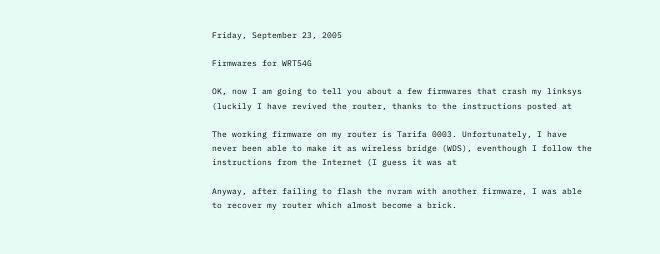Friday, September 23, 2005

Firmwares for WRT54G

OK, now I am going to tell you about a few firmwares that crash my linksys (luckily I have revived the router, thanks to the instructions posted at

The working firmware on my router is Tarifa 0003. Unfortunately, I have never been able to make it as wireless bridge (WDS), eventhough I follow the instructions from the Internet (I guess it was at

Anyway, after failing to flash the nvram with another firmware, I was able to recover my router which almost become a brick.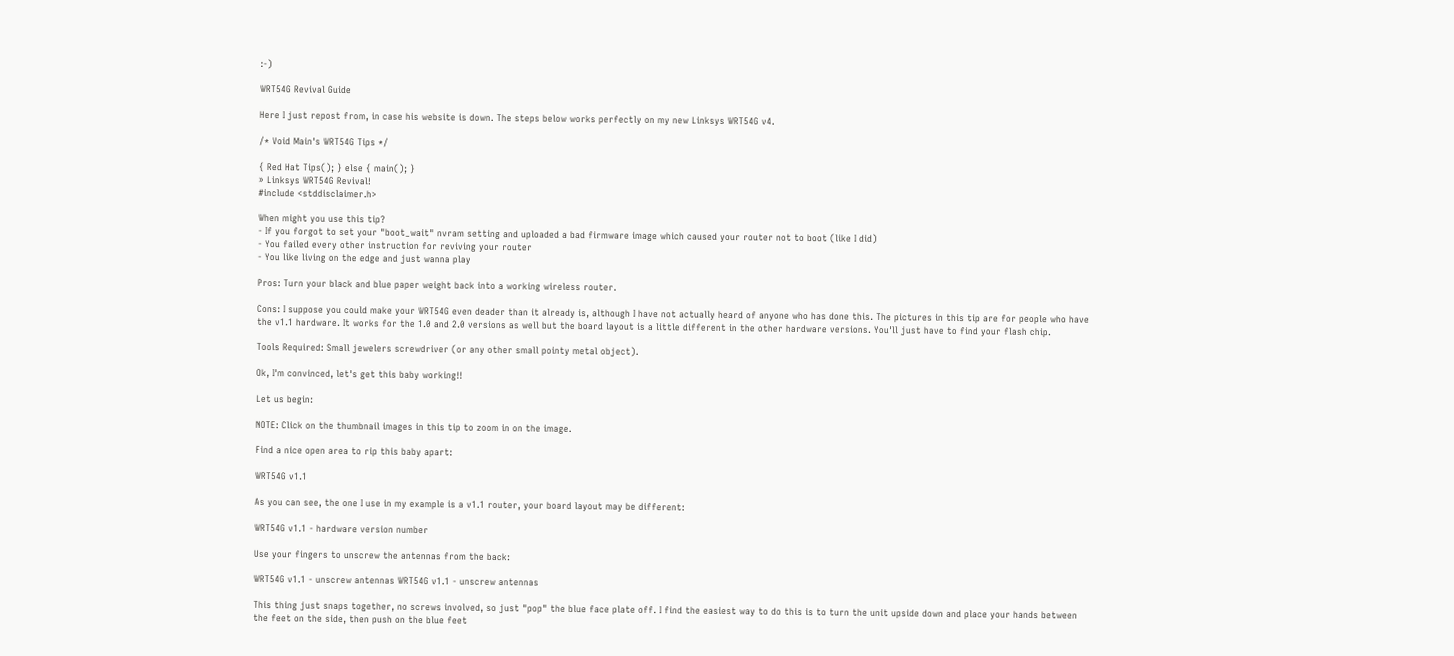:-)

WRT54G Revival Guide

Here I just repost from, in case his website is down. The steps below works perfectly on my new Linksys WRT54G v4.

/* Void Main's WRT54G Tips */

{ Red Hat Tips(); } else { main(); }
» Linksys WRT54G Revival!
#include <stddisclaimer.h>

When might you use this tip?
- If you forgot to set your "boot_wait" nvram setting and uploaded a bad firmware image which caused your router not to boot (like I did)
- You failed every other instruction for reviving your router
- You like living on the edge and just wanna play

Pros: Turn your black and blue paper weight back into a working wireless router.

Cons: I suppose you could make your WRT54G even deader than it already is, although I have not actually heard of anyone who has done this. The pictures in this tip are for people who have the v1.1 hardware. It works for the 1.0 and 2.0 versions as well but the board layout is a little different in the other hardware versions. You'll just have to find your flash chip.

Tools Required: Small jewelers screwdriver (or any other small pointy metal object).

Ok, I'm convinced, let's get this baby working!!

Let us begin:

NOTE: Click on the thumbnail images in this tip to zoom in on the image.

Find a nice open area to rip this baby apart:

WRT54G v1.1

As you can see, the one I use in my example is a v1.1 router, your board layout may be different:

WRT54G v1.1 - hardware version number

Use your fingers to unscrew the antennas from the back:

WRT54G v1.1 - unscrew antennas WRT54G v1.1 - unscrew antennas

This thing just snaps together, no screws involved, so just "pop" the blue face plate off. I find the easiest way to do this is to turn the unit upside down and place your hands between the feet on the side, then push on the blue feet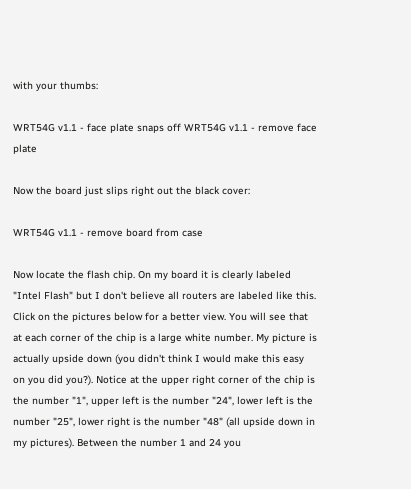with your thumbs:

WRT54G v1.1 - face plate snaps off WRT54G v1.1 - remove face plate

Now the board just slips right out the black cover:

WRT54G v1.1 - remove board from case

Now locate the flash chip. On my board it is clearly labeled "Intel Flash" but I don't believe all routers are labeled like this. Click on the pictures below for a better view. You will see that at each corner of the chip is a large white number. My picture is actually upside down (you didn't think I would make this easy on you did you?). Notice at the upper right corner of the chip is the number "1", upper left is the number "24", lower left is the number "25", lower right is the number "48" (all upside down in my pictures). Between the number 1 and 24 you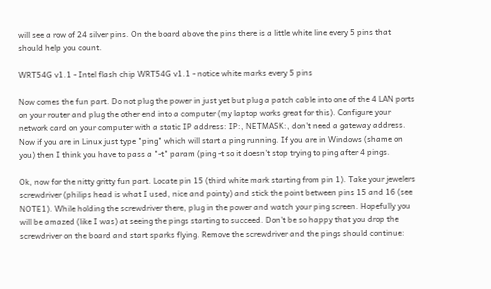will see a row of 24 silver pins. On the board above the pins there is a little white line every 5 pins that should help you count.

WRT54G v1.1 - Intel flash chip WRT54G v1.1 - notice white marks every 5 pins

Now comes the fun part. Do not plug the power in just yet but plug a patch cable into one of the 4 LAN ports on your router and plug the other end into a computer (my laptop works great for this). Configure your network card on your computer with a static IP address: IP:, NETMASK:, don't need a gateway address. Now if you are in Linux just type "ping" which will start a ping running. If you are in Windows (shame on you) then I think you have to pass a "-t" param (ping -t so it doesn't stop trying to ping after 4 pings.

Ok, now for the nitty gritty fun part. Locate pin 15 (third white mark starting from pin 1). Take your jewelers screwdriver (philips head is what I used, nice and pointy) and stick the point between pins 15 and 16 (see NOTE1). While holding the screwdriver there, plug in the power and watch your ping screen. Hopefully you will be amazed (like I was) at seeing the pings starting to succeed. Don't be so happy that you drop the screwdriver on the board and start sparks flying. Remove the screwdriver and the pings should continue: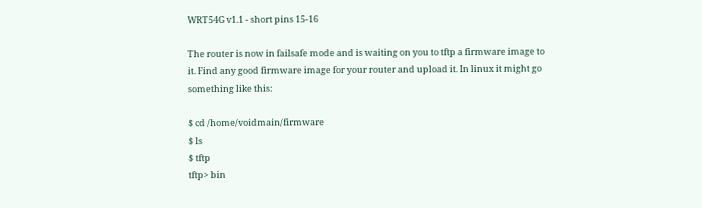WRT54G v1.1 - short pins 15-16

The router is now in failsafe mode and is waiting on you to tftp a firmware image to it. Find any good firmware image for your router and upload it. In linux it might go something like this:

$ cd /home/voidmain/firmware
$ ls
$ tftp
tftp> bin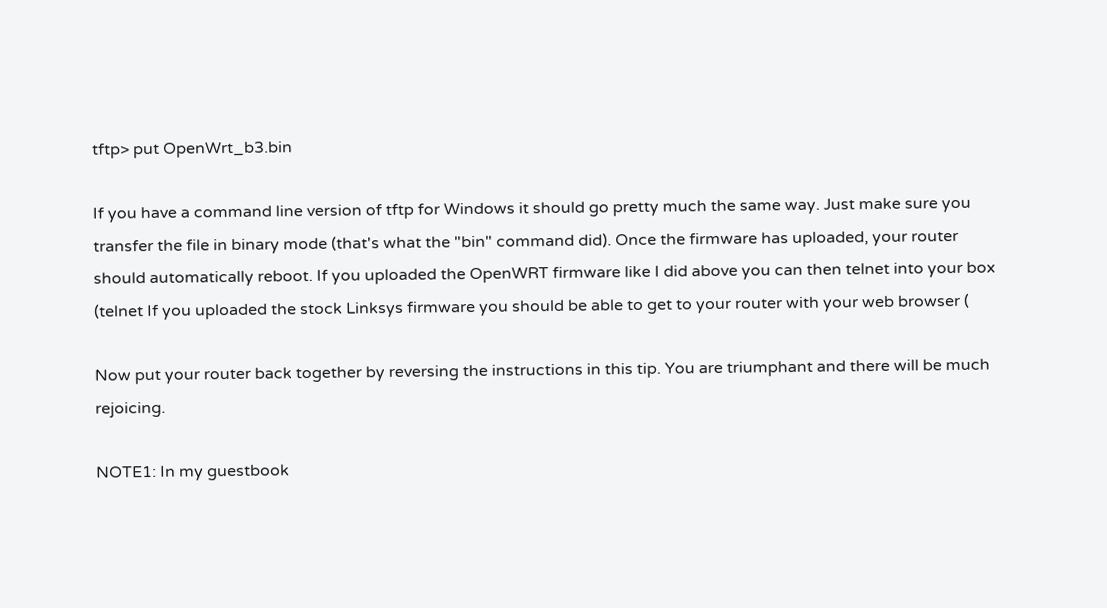tftp> put OpenWrt_b3.bin

If you have a command line version of tftp for Windows it should go pretty much the same way. Just make sure you transfer the file in binary mode (that's what the "bin" command did). Once the firmware has uploaded, your router should automatically reboot. If you uploaded the OpenWRT firmware like I did above you can then telnet into your box (telnet If you uploaded the stock Linksys firmware you should be able to get to your router with your web browser (

Now put your router back together by reversing the instructions in this tip. You are triumphant and there will be much rejoicing.

NOTE1: In my guestbook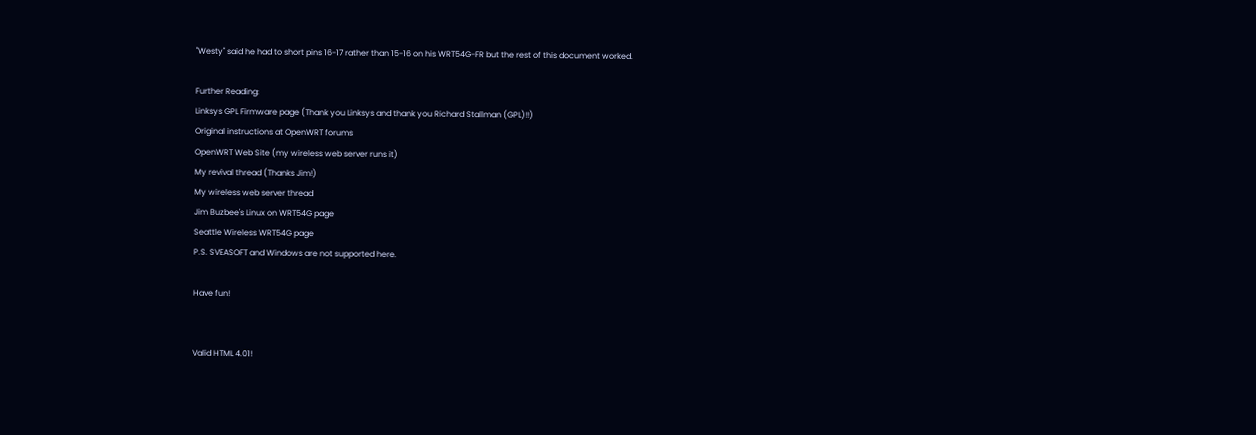"Westy" said he had to short pins 16-17 rather than 15-16 on his WRT54G-FR but the rest of this document worked.

Further Reading:
Linksys GPL Firmware page (Thank you Linksys and thank you Richard Stallman (GPL)!!)
Original instructions at OpenWRT forums
OpenWRT Web Site (my wireless web server runs it)
My revival thread (Thanks Jim!)
My wireless web server thread
Jim Buzbee's Linux on WRT54G page
Seattle Wireless WRT54G page
P.S. SVEASOFT and Windows are not supported here.

Have fun!


Valid HTML 4.01!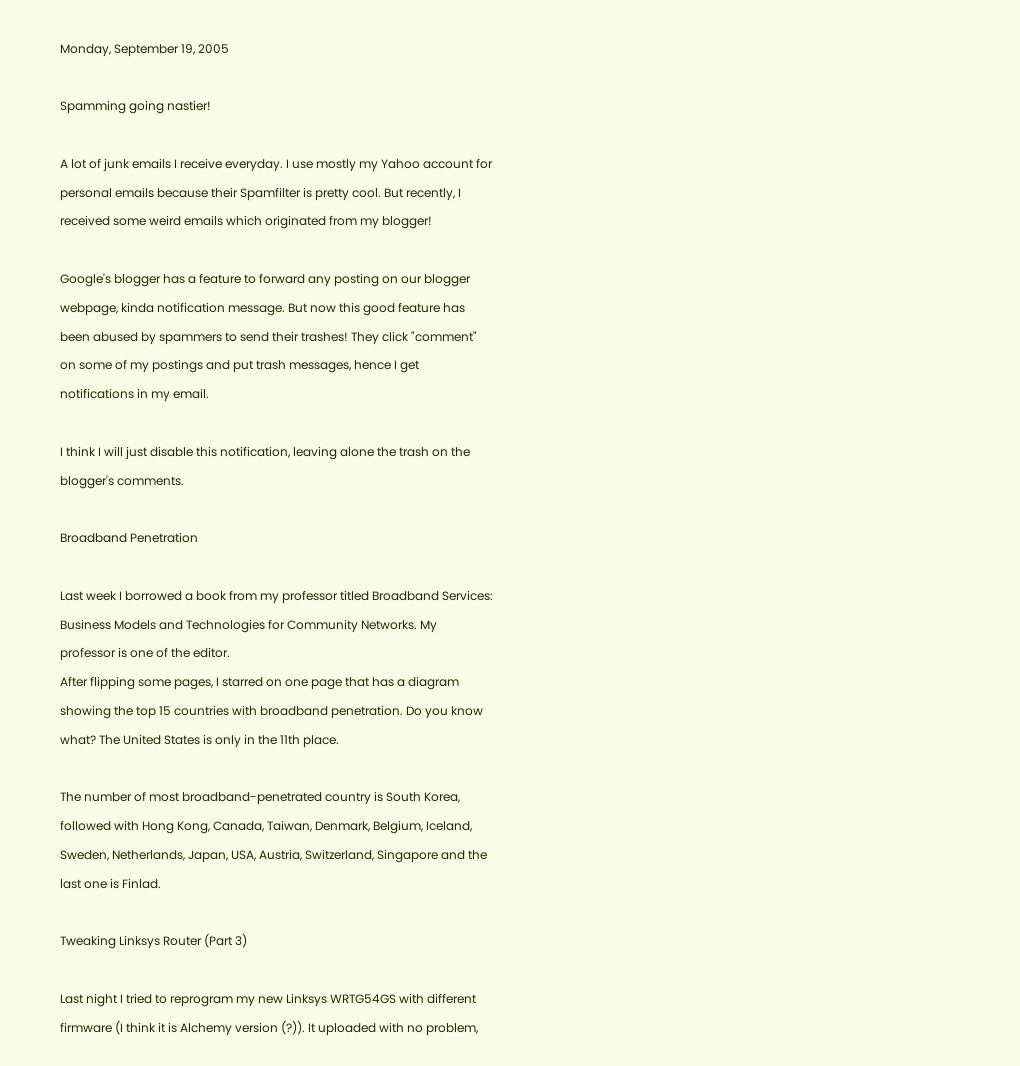Monday, September 19, 2005

Spamming going nastier!

A lot of junk emails I receive everyday. I use mostly my Yahoo account for personal emails because their Spamfilter is pretty cool. But recently, I received some weird emails which originated from my blogger!

Google's blogger has a feature to forward any posting on our blogger webpage, kinda notification message. But now this good feature has been abused by spammers to send their trashes! They click "comment" on some of my postings and put trash messages, hence I get notifications in my email.

I think I will just disable this notification, leaving alone the trash on the blogger's comments.

Broadband Penetration

Last week I borrowed a book from my professor titled Broadband Services: Business Models and Technologies for Community Networks. My professor is one of the editor.
After flipping some pages, I starred on one page that has a diagram showing the top 15 countries with broadband penetration. Do you know what? The United States is only in the 11th place.

The number of most broadband-penetrated country is South Korea, followed with Hong Kong, Canada, Taiwan, Denmark, Belgium, Iceland, Sweden, Netherlands, Japan, USA, Austria, Switzerland, Singapore and the last one is Finlad.

Tweaking Linksys Router (Part 3)

Last night I tried to reprogram my new Linksys WRTG54GS with different firmware (I think it is Alchemy version (?)). It uploaded with no problem,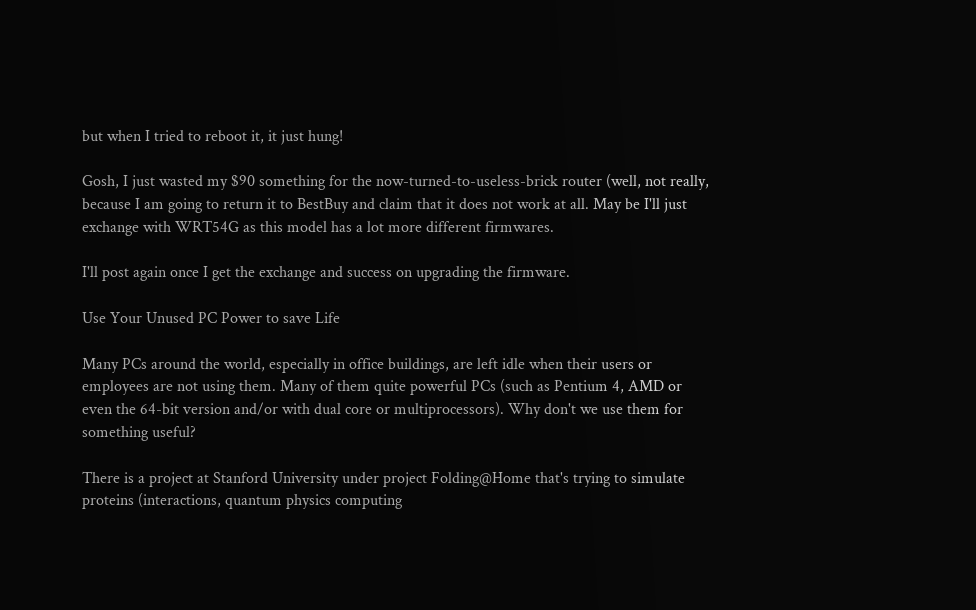but when I tried to reboot it, it just hung!

Gosh, I just wasted my $90 something for the now-turned-to-useless-brick router (well, not really, because I am going to return it to BestBuy and claim that it does not work at all. May be I'll just exchange with WRT54G as this model has a lot more different firmwares.

I'll post again once I get the exchange and success on upgrading the firmware.

Use Your Unused PC Power to save Life

Many PCs around the world, especially in office buildings, are left idle when their users or employees are not using them. Many of them quite powerful PCs (such as Pentium 4, AMD or even the 64-bit version and/or with dual core or multiprocessors). Why don't we use them for something useful?

There is a project at Stanford University under project Folding@Home that's trying to simulate proteins (interactions, quantum physics computing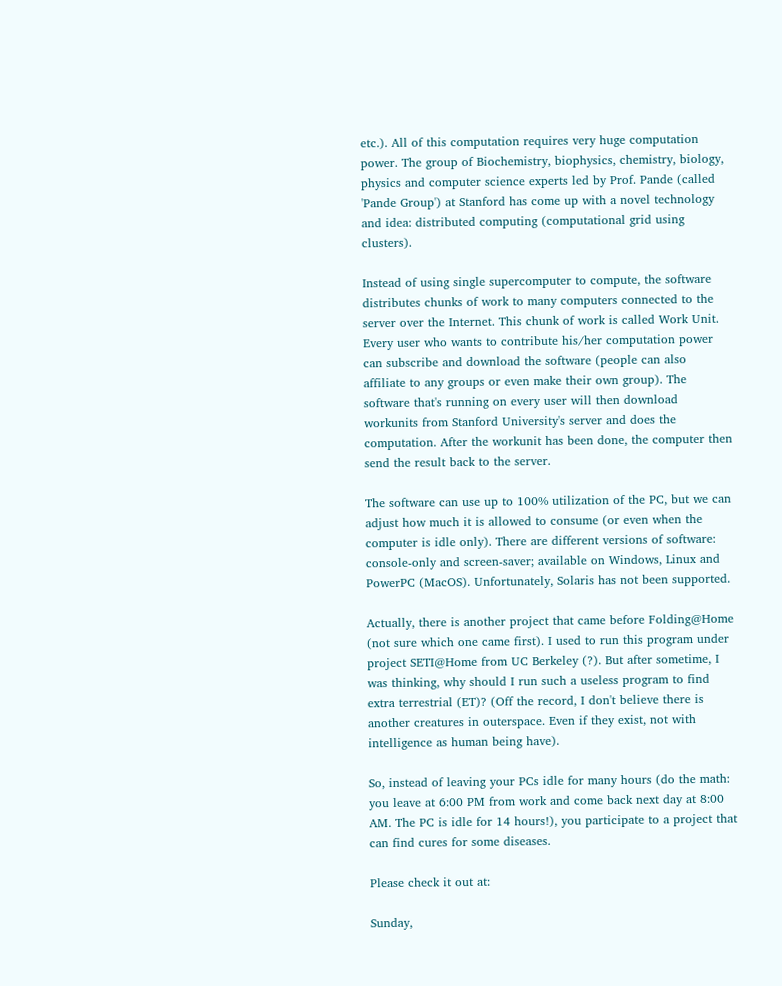etc.). All of this computation requires very huge computation power. The group of Biochemistry, biophysics, chemistry, biology, physics and computer science experts led by Prof. Pande (called 'Pande Group') at Stanford has come up with a novel technology and idea: distributed computing (computational grid using clusters).

Instead of using single supercomputer to compute, the software distributes chunks of work to many computers connected to the server over the Internet. This chunk of work is called Work Unit. Every user who wants to contribute his/her computation power can subscribe and download the software (people can also affiliate to any groups or even make their own group). The software that's running on every user will then download workunits from Stanford University's server and does the computation. After the workunit has been done, the computer then send the result back to the server.

The software can use up to 100% utilization of the PC, but we can adjust how much it is allowed to consume (or even when the computer is idle only). There are different versions of software: console-only and screen-saver; available on Windows, Linux and PowerPC (MacOS). Unfortunately, Solaris has not been supported.

Actually, there is another project that came before Folding@Home (not sure which one came first). I used to run this program under project SETI@Home from UC Berkeley (?). But after sometime, I was thinking, why should I run such a useless program to find extra terrestrial (ET)? (Off the record, I don't believe there is another creatures in outerspace. Even if they exist, not with intelligence as human being have).

So, instead of leaving your PCs idle for many hours (do the math: you leave at 6:00 PM from work and come back next day at 8:00 AM. The PC is idle for 14 hours!), you participate to a project that can find cures for some diseases.

Please check it out at:

Sunday,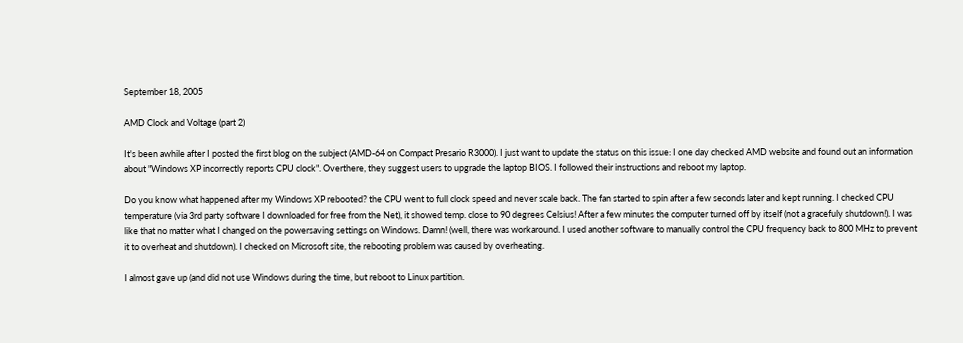September 18, 2005

AMD Clock and Voltage (part 2)

It's been awhile after I posted the first blog on the subject (AMD-64 on Compact Presario R3000). I just want to update the status on this issue: I one day checked AMD website and found out an information about "Windows XP incorrectly reports CPU clock". Overthere, they suggest users to upgrade the laptop BIOS. I followed their instructions and reboot my laptop.

Do you know what happened after my Windows XP rebooted? the CPU went to full clock speed and never scale back. The fan started to spin after a few seconds later and kept running. I checked CPU temperature (via 3rd party software I downloaded for free from the Net), it showed temp. close to 90 degrees Celsius! After a few minutes the computer turned off by itself (not a gracefuly shutdown!). I was like that no matter what I changed on the powersaving settings on Windows. Damn! (well, there was workaround. I used another software to manually control the CPU frequency back to 800 MHz to prevent it to overheat and shutdown). I checked on Microsoft site, the rebooting problem was caused by overheating.

I almost gave up (and did not use Windows during the time, but reboot to Linux partition.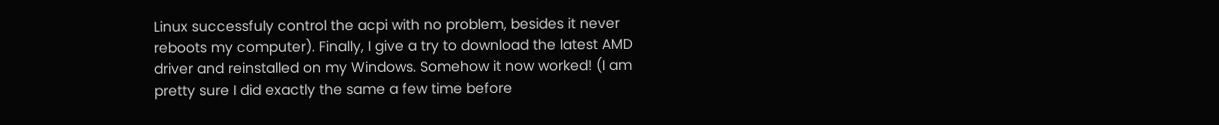Linux successfuly control the acpi with no problem, besides it never reboots my computer). Finally, I give a try to download the latest AMD driver and reinstalled on my Windows. Somehow it now worked! (I am pretty sure I did exactly the same a few time before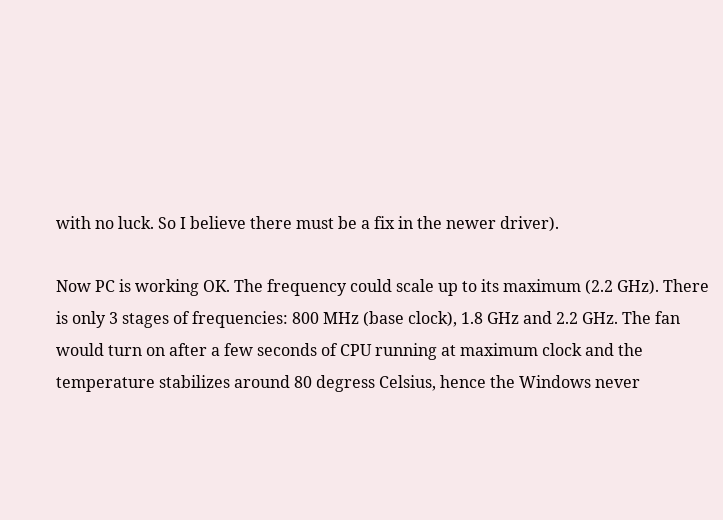with no luck. So I believe there must be a fix in the newer driver).

Now PC is working OK. The frequency could scale up to its maximum (2.2 GHz). There is only 3 stages of frequencies: 800 MHz (base clock), 1.8 GHz and 2.2 GHz. The fan would turn on after a few seconds of CPU running at maximum clock and the temperature stabilizes around 80 degress Celsius, hence the Windows never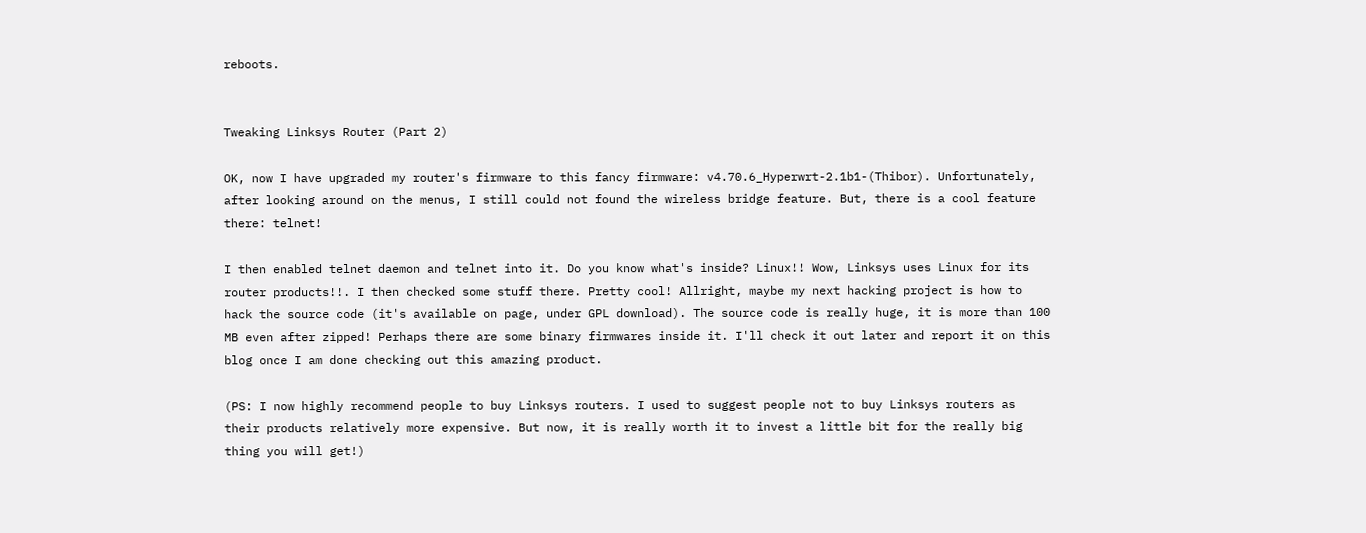reboots.


Tweaking Linksys Router (Part 2)

OK, now I have upgraded my router's firmware to this fancy firmware: v4.70.6_Hyperwrt-2.1b1-(Thibor). Unfortunately, after looking around on the menus, I still could not found the wireless bridge feature. But, there is a cool feature there: telnet!

I then enabled telnet daemon and telnet into it. Do you know what's inside? Linux!! Wow, Linksys uses Linux for its router products!!. I then checked some stuff there. Pretty cool! Allright, maybe my next hacking project is how to hack the source code (it's available on page, under GPL download). The source code is really huge, it is more than 100 MB even after zipped! Perhaps there are some binary firmwares inside it. I'll check it out later and report it on this blog once I am done checking out this amazing product.

(PS: I now highly recommend people to buy Linksys routers. I used to suggest people not to buy Linksys routers as their products relatively more expensive. But now, it is really worth it to invest a little bit for the really big thing you will get!)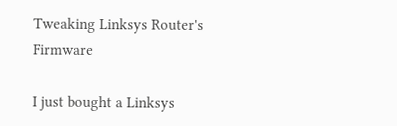Tweaking Linksys Router's Firmware

I just bought a Linksys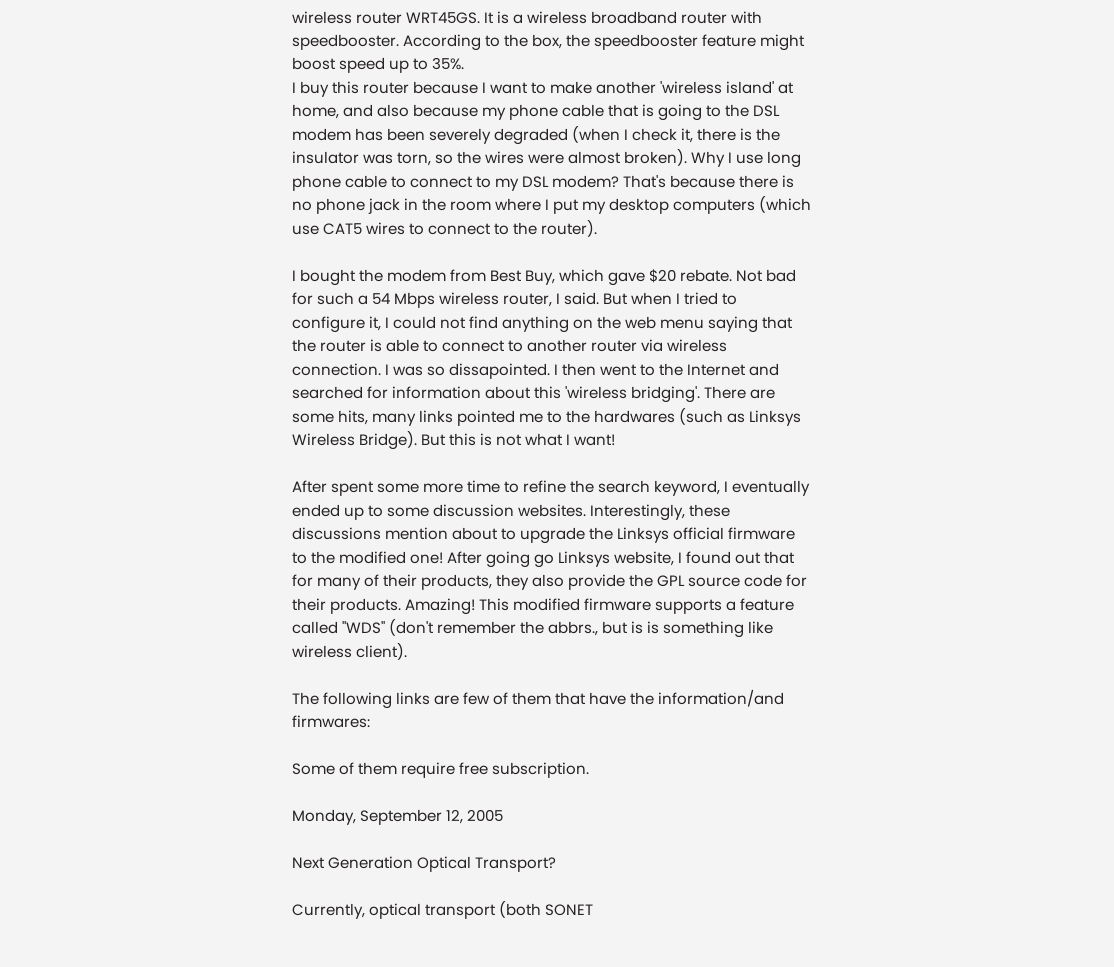wireless router WRT45GS. It is a wireless broadband router with speedbooster. According to the box, the speedbooster feature might boost speed up to 35%.
I buy this router because I want to make another 'wireless island' at home, and also because my phone cable that is going to the DSL modem has been severely degraded (when I check it, there is the insulator was torn, so the wires were almost broken). Why I use long phone cable to connect to my DSL modem? That's because there is no phone jack in the room where I put my desktop computers (which use CAT5 wires to connect to the router).

I bought the modem from Best Buy, which gave $20 rebate. Not bad for such a 54 Mbps wireless router, I said. But when I tried to configure it, I could not find anything on the web menu saying that the router is able to connect to another router via wireless connection. I was so dissapointed. I then went to the Internet and searched for information about this 'wireless bridging'. There are some hits, many links pointed me to the hardwares (such as Linksys Wireless Bridge). But this is not what I want!

After spent some more time to refine the search keyword, I eventually ended up to some discussion websites. Interestingly, these discussions mention about to upgrade the Linksys official firmware to the modified one! After going go Linksys website, I found out that for many of their products, they also provide the GPL source code for their products. Amazing! This modified firmware supports a feature called "WDS" (don't remember the abbrs., but is is something like wireless client).

The following links are few of them that have the information/and firmwares:

Some of them require free subscription.

Monday, September 12, 2005

Next Generation Optical Transport?

Currently, optical transport (both SONET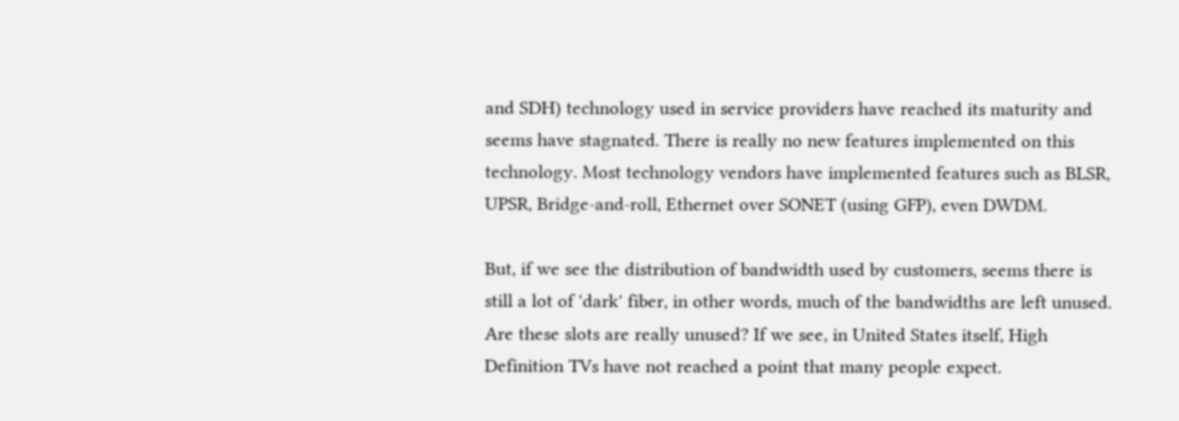and SDH) technology used in service providers have reached its maturity and seems have stagnated. There is really no new features implemented on this technology. Most technology vendors have implemented features such as BLSR, UPSR, Bridge-and-roll, Ethernet over SONET (using GFP), even DWDM.

But, if we see the distribution of bandwidth used by customers, seems there is still a lot of 'dark' fiber, in other words, much of the bandwidths are left unused. Are these slots are really unused? If we see, in United States itself, High Definition TVs have not reached a point that many people expect.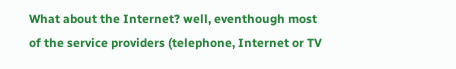What about the Internet? well, eventhough most of the service providers (telephone, Internet or TV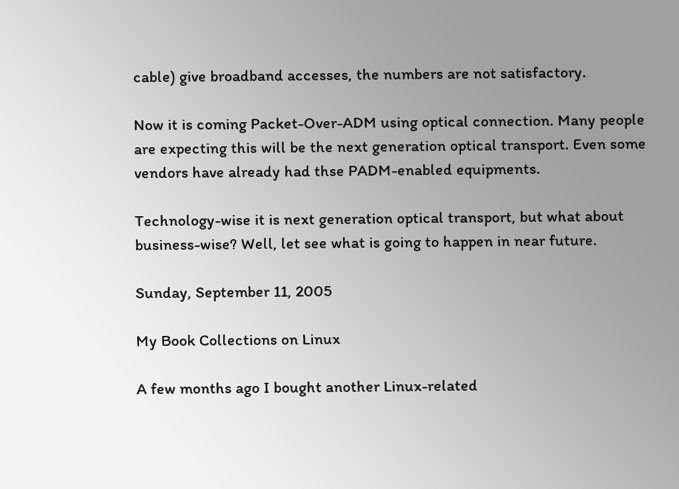cable) give broadband accesses, the numbers are not satisfactory.

Now it is coming Packet-Over-ADM using optical connection. Many people are expecting this will be the next generation optical transport. Even some vendors have already had thse PADM-enabled equipments.

Technology-wise it is next generation optical transport, but what about business-wise? Well, let see what is going to happen in near future.

Sunday, September 11, 2005

My Book Collections on Linux

A few months ago I bought another Linux-related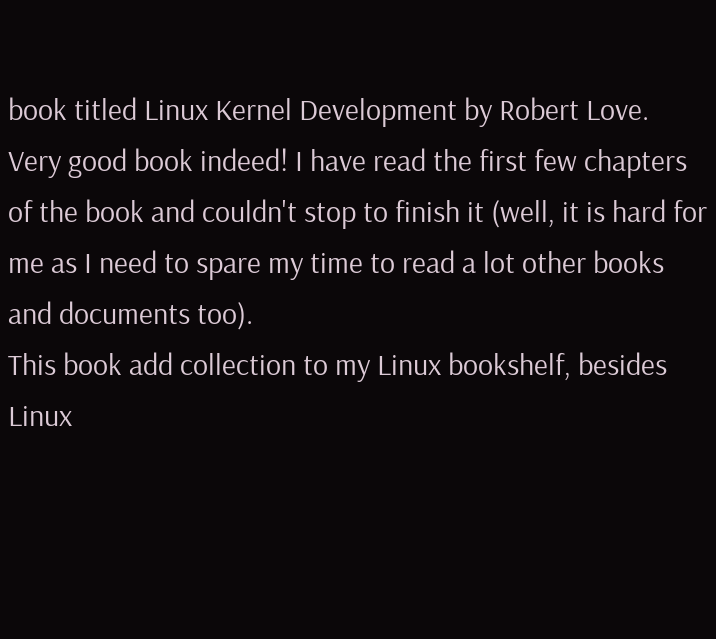book titled Linux Kernel Development by Robert Love. Very good book indeed! I have read the first few chapters of the book and couldn't stop to finish it (well, it is hard for me as I need to spare my time to read a lot other books and documents too).
This book add collection to my Linux bookshelf, besides Linux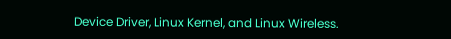Device Driver, Linux Kernel, and Linux Wireless.